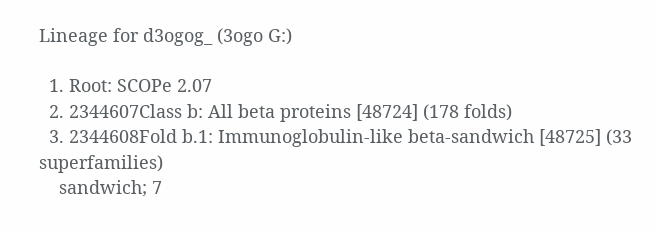Lineage for d3ogog_ (3ogo G:)

  1. Root: SCOPe 2.07
  2. 2344607Class b: All beta proteins [48724] (178 folds)
  3. 2344608Fold b.1: Immunoglobulin-like beta-sandwich [48725] (33 superfamilies)
    sandwich; 7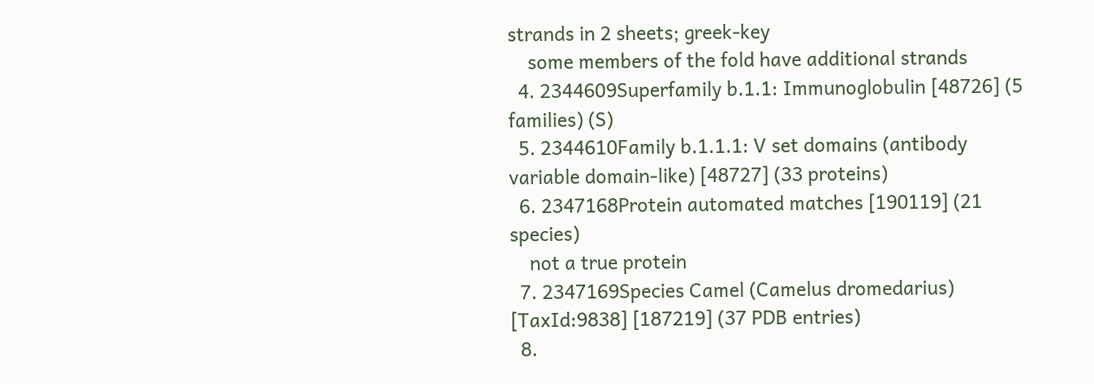strands in 2 sheets; greek-key
    some members of the fold have additional strands
  4. 2344609Superfamily b.1.1: Immunoglobulin [48726] (5 families) (S)
  5. 2344610Family b.1.1.1: V set domains (antibody variable domain-like) [48727] (33 proteins)
  6. 2347168Protein automated matches [190119] (21 species)
    not a true protein
  7. 2347169Species Camel (Camelus dromedarius) [TaxId:9838] [187219] (37 PDB entries)
  8.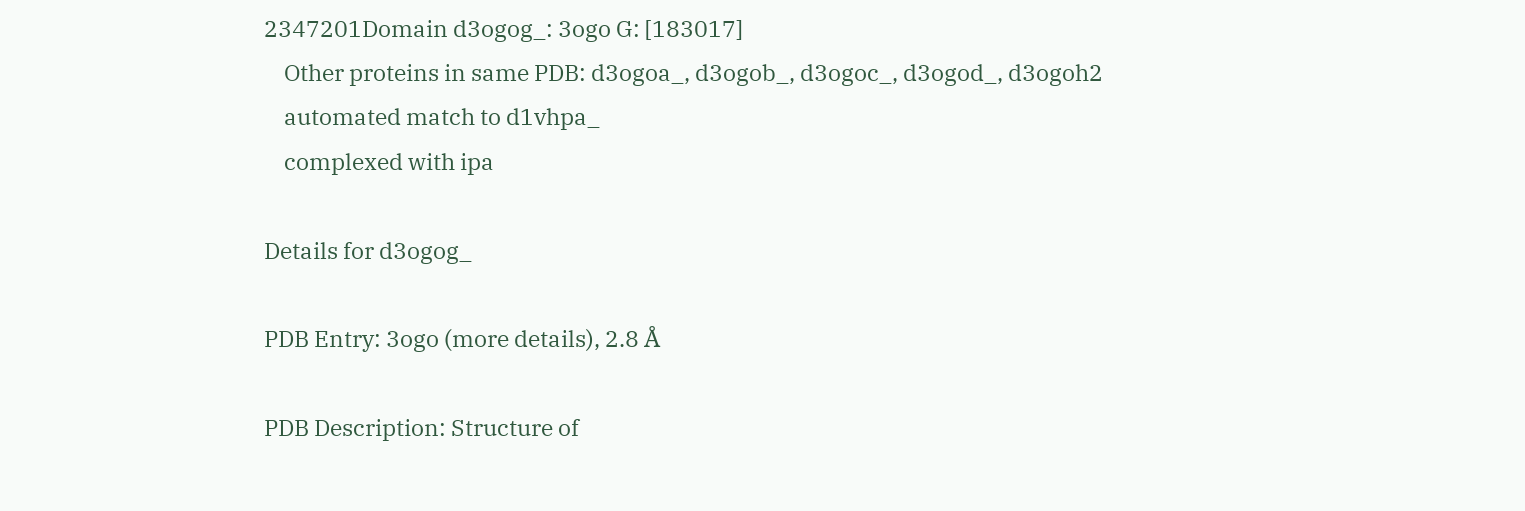2347201Domain d3ogog_: 3ogo G: [183017]
    Other proteins in same PDB: d3ogoa_, d3ogob_, d3ogoc_, d3ogod_, d3ogoh2
    automated match to d1vhpa_
    complexed with ipa

Details for d3ogog_

PDB Entry: 3ogo (more details), 2.8 Å

PDB Description: Structure of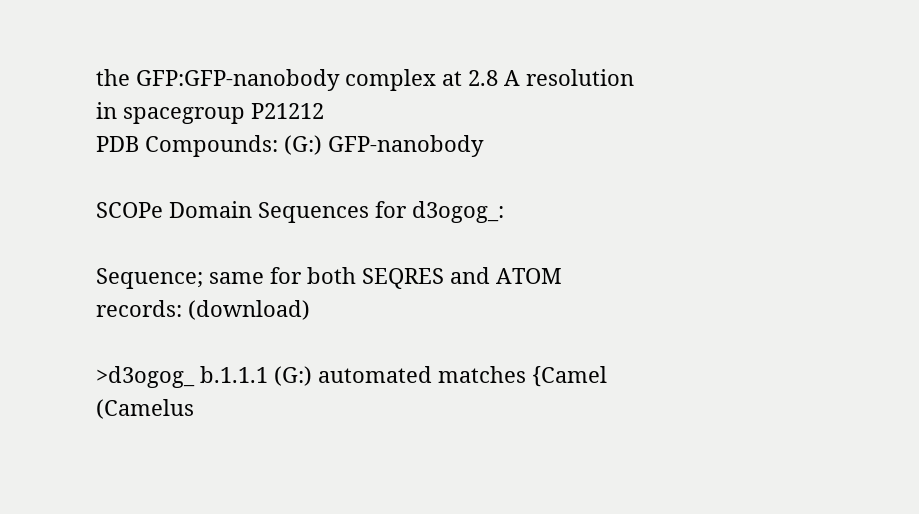the GFP:GFP-nanobody complex at 2.8 A resolution in spacegroup P21212
PDB Compounds: (G:) GFP-nanobody

SCOPe Domain Sequences for d3ogog_:

Sequence; same for both SEQRES and ATOM records: (download)

>d3ogog_ b.1.1.1 (G:) automated matches {Camel (Camelus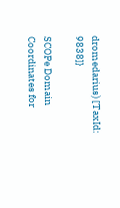dromedarius) [TaxId: 9838]}

SCOPe Domain Coordinates for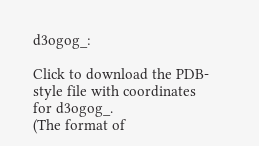d3ogog_:

Click to download the PDB-style file with coordinates for d3ogog_.
(The format of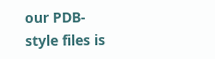our PDB-style files is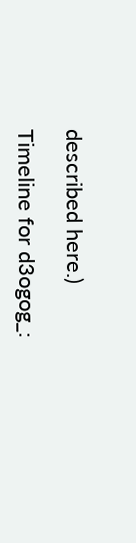described here.)

Timeline for d3ogog_: